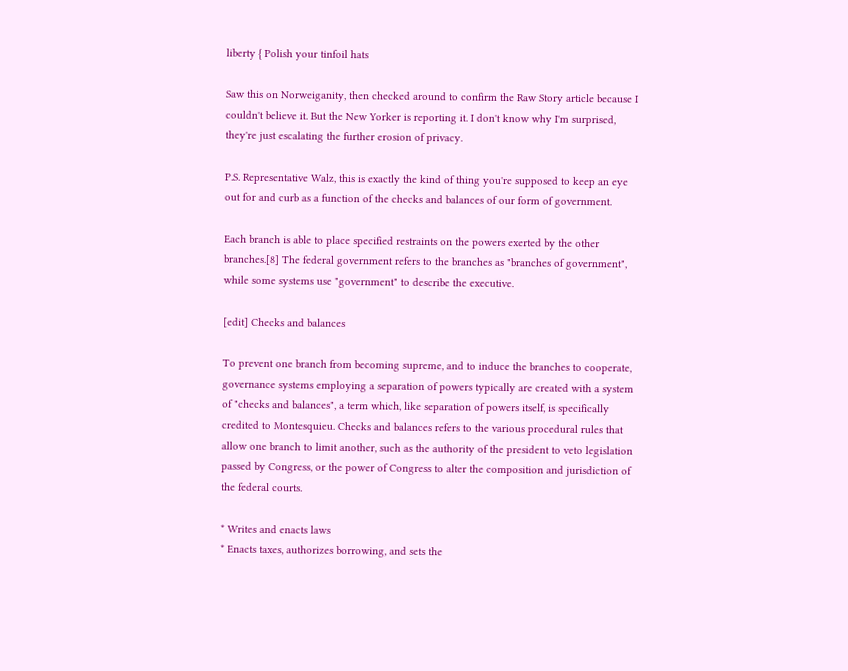liberty { Polish your tinfoil hats

Saw this on Norweiganity, then checked around to confirm the Raw Story article because I couldn't believe it. But the New Yorker is reporting it. I don't know why I'm surprised, they're just escalating the further erosion of privacy.

P.S. Representative Walz, this is exactly the kind of thing you're supposed to keep an eye out for and curb as a function of the checks and balances of our form of government.

Each branch is able to place specified restraints on the powers exerted by the other branches.[8] The federal government refers to the branches as "branches of government", while some systems use "government" to describe the executive.

[edit] Checks and balances

To prevent one branch from becoming supreme, and to induce the branches to cooperate, governance systems employing a separation of powers typically are created with a system of "checks and balances", a term which, like separation of powers itself, is specifically credited to Montesquieu. Checks and balances refers to the various procedural rules that allow one branch to limit another, such as the authority of the president to veto legislation passed by Congress, or the power of Congress to alter the composition and jurisdiction of the federal courts.

* Writes and enacts laws
* Enacts taxes, authorizes borrowing, and sets the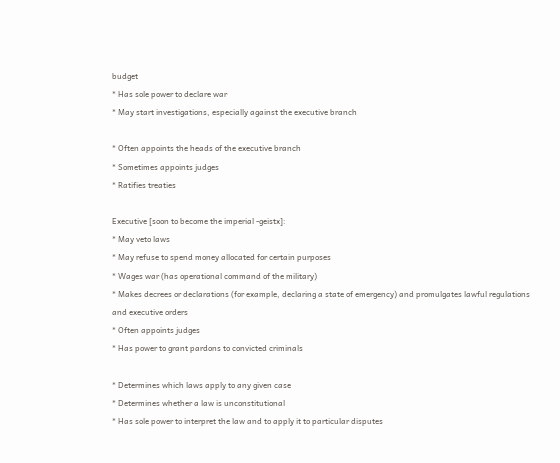budget
* Has sole power to declare war
* May start investigations, especially against the executive branch

* Often appoints the heads of the executive branch
* Sometimes appoints judges
* Ratifies treaties

Executive [soon to become the imperial -geistx]:
* May veto laws
* May refuse to spend money allocated for certain purposes
* Wages war (has operational command of the military)
* Makes decrees or declarations (for example, declaring a state of emergency) and promulgates lawful regulations and executive orders
* Often appoints judges
* Has power to grant pardons to convicted criminals

* Determines which laws apply to any given case
* Determines whether a law is unconstitutional
* Has sole power to interpret the law and to apply it to particular disputes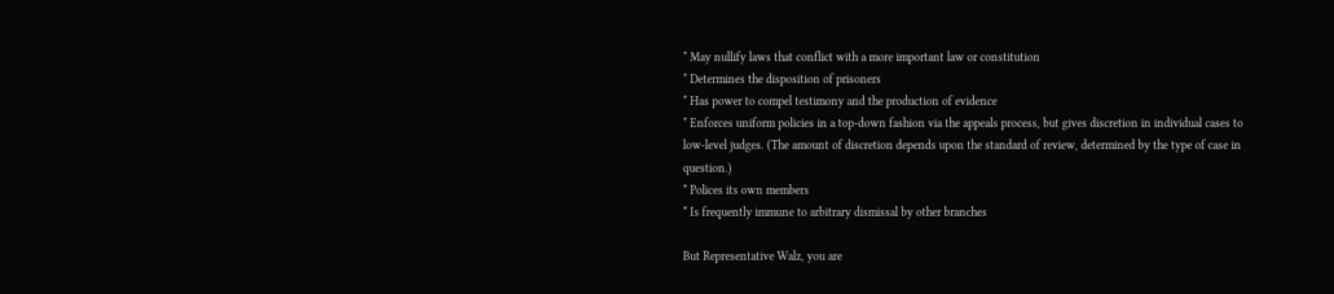* May nullify laws that conflict with a more important law or constitution
* Determines the disposition of prisoners
* Has power to compel testimony and the production of evidence
* Enforces uniform policies in a top-down fashion via the appeals process, but gives discretion in individual cases to low-level judges. (The amount of discretion depends upon the standard of review, determined by the type of case in question.)
* Polices its own members
* Is frequently immune to arbitrary dismissal by other branches

But Representative Walz, you are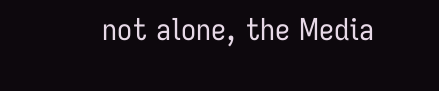not alone, the Media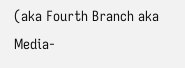(aka Fourth Branch aka Media-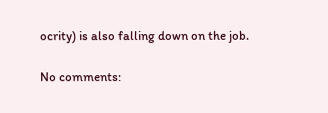ocrity) is also falling down on the job.

No comments: